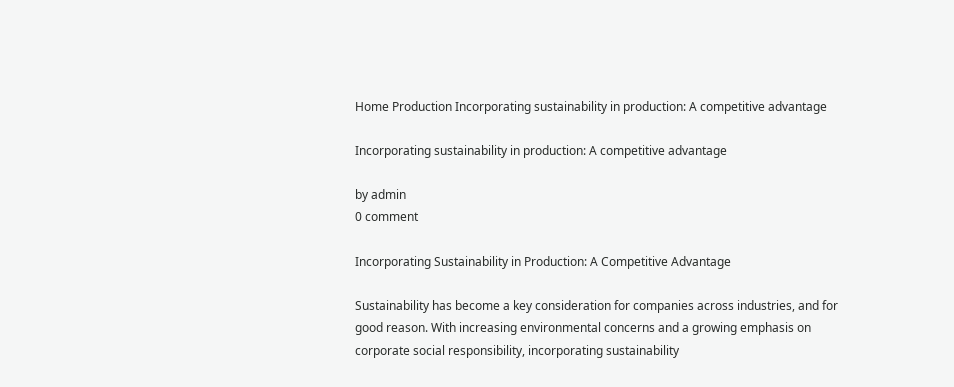Home Production Incorporating sustainability in production: A competitive advantage

Incorporating sustainability in production: A competitive advantage

by admin
0 comment

Incorporating Sustainability in Production: A Competitive Advantage

Sustainability has become a key consideration for companies across industries, and for good reason. With increasing environmental concerns and a growing emphasis on corporate social responsibility, incorporating sustainability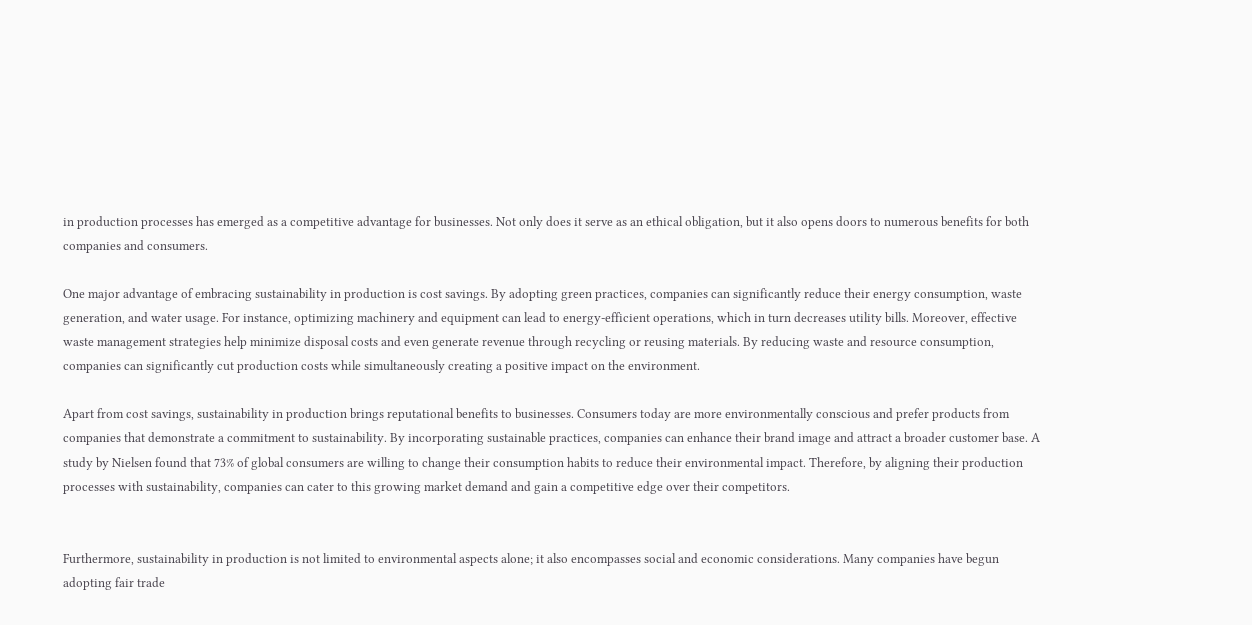in production processes has emerged as a competitive advantage for businesses. Not only does it serve as an ethical obligation, but it also opens doors to numerous benefits for both companies and consumers.

One major advantage of embracing sustainability in production is cost savings. By adopting green practices, companies can significantly reduce their energy consumption, waste generation, and water usage. For instance, optimizing machinery and equipment can lead to energy-efficient operations, which in turn decreases utility bills. Moreover, effective waste management strategies help minimize disposal costs and even generate revenue through recycling or reusing materials. By reducing waste and resource consumption, companies can significantly cut production costs while simultaneously creating a positive impact on the environment.

Apart from cost savings, sustainability in production brings reputational benefits to businesses. Consumers today are more environmentally conscious and prefer products from companies that demonstrate a commitment to sustainability. By incorporating sustainable practices, companies can enhance their brand image and attract a broader customer base. A study by Nielsen found that 73% of global consumers are willing to change their consumption habits to reduce their environmental impact. Therefore, by aligning their production processes with sustainability, companies can cater to this growing market demand and gain a competitive edge over their competitors.


Furthermore, sustainability in production is not limited to environmental aspects alone; it also encompasses social and economic considerations. Many companies have begun adopting fair trade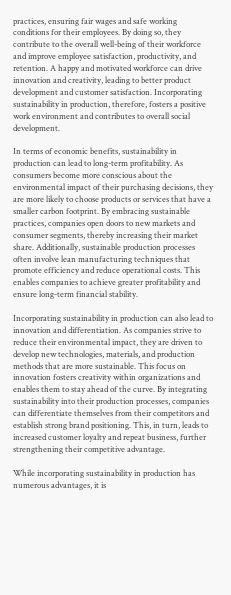practices, ensuring fair wages and safe working conditions for their employees. By doing so, they contribute to the overall well-being of their workforce and improve employee satisfaction, productivity, and retention. A happy and motivated workforce can drive innovation and creativity, leading to better product development and customer satisfaction. Incorporating sustainability in production, therefore, fosters a positive work environment and contributes to overall social development.

In terms of economic benefits, sustainability in production can lead to long-term profitability. As consumers become more conscious about the environmental impact of their purchasing decisions, they are more likely to choose products or services that have a smaller carbon footprint. By embracing sustainable practices, companies open doors to new markets and consumer segments, thereby increasing their market share. Additionally, sustainable production processes often involve lean manufacturing techniques that promote efficiency and reduce operational costs. This enables companies to achieve greater profitability and ensure long-term financial stability.

Incorporating sustainability in production can also lead to innovation and differentiation. As companies strive to reduce their environmental impact, they are driven to develop new technologies, materials, and production methods that are more sustainable. This focus on innovation fosters creativity within organizations and enables them to stay ahead of the curve. By integrating sustainability into their production processes, companies can differentiate themselves from their competitors and establish strong brand positioning. This, in turn, leads to increased customer loyalty and repeat business, further strengthening their competitive advantage.

While incorporating sustainability in production has numerous advantages, it is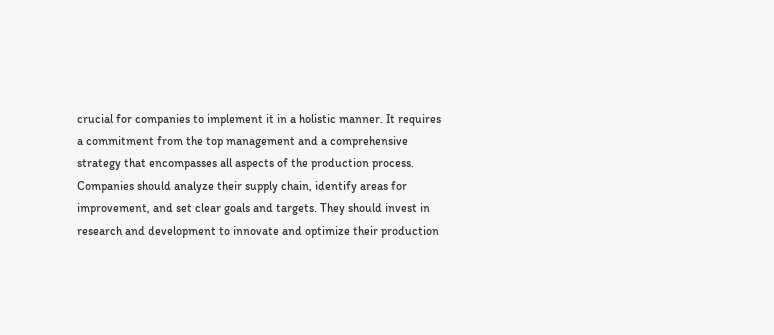crucial for companies to implement it in a holistic manner. It requires a commitment from the top management and a comprehensive strategy that encompasses all aspects of the production process. Companies should analyze their supply chain, identify areas for improvement, and set clear goals and targets. They should invest in research and development to innovate and optimize their production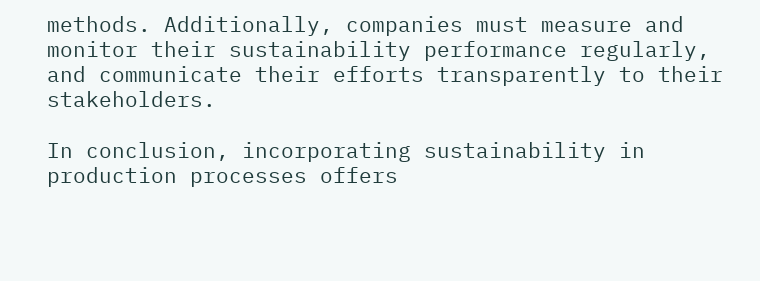methods. Additionally, companies must measure and monitor their sustainability performance regularly, and communicate their efforts transparently to their stakeholders.

In conclusion, incorporating sustainability in production processes offers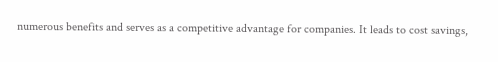numerous benefits and serves as a competitive advantage for companies. It leads to cost savings,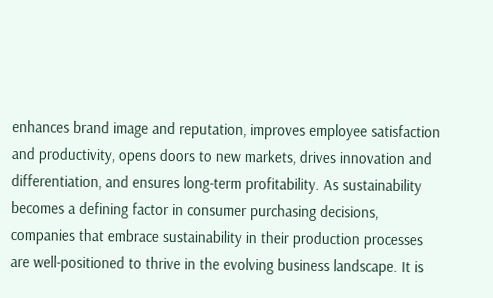enhances brand image and reputation, improves employee satisfaction and productivity, opens doors to new markets, drives innovation and differentiation, and ensures long-term profitability. As sustainability becomes a defining factor in consumer purchasing decisions, companies that embrace sustainability in their production processes are well-positioned to thrive in the evolving business landscape. It is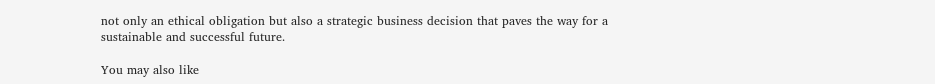not only an ethical obligation but also a strategic business decision that paves the way for a sustainable and successful future.

You may also like